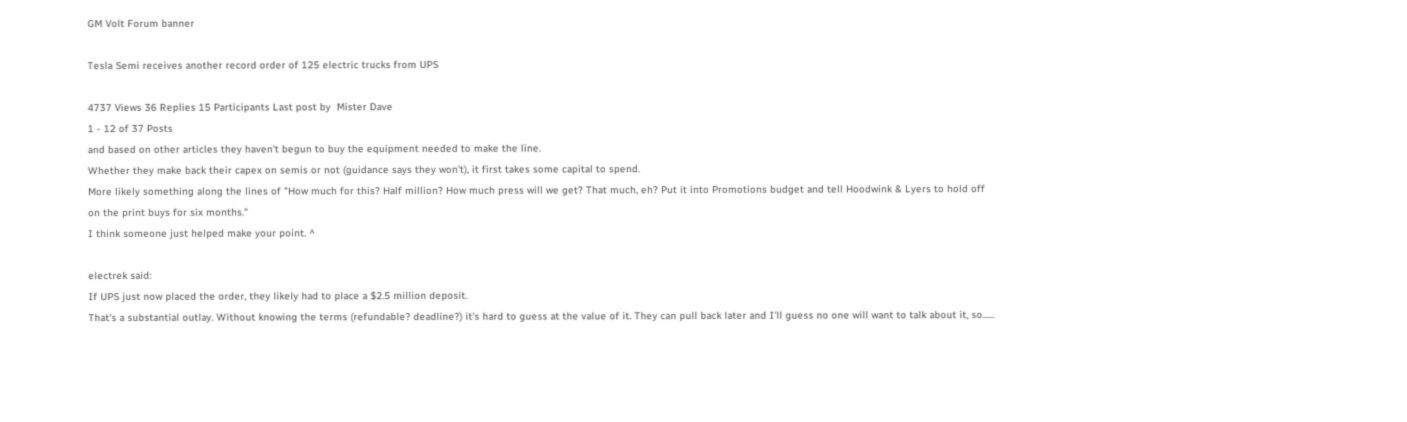GM Volt Forum banner

Tesla Semi receives another record order of 125 electric trucks from UPS

4737 Views 36 Replies 15 Participants Last post by  Mister Dave
1 - 12 of 37 Posts
and based on other articles they haven't begun to buy the equipment needed to make the line.
Whether they make back their capex on semis or not (guidance says they won't), it first takes some capital to spend.
More likely something along the lines of "How much for this? Half million? How much press will we get? That much, eh? Put it into Promotions budget and tell Hoodwink & Lyers to hold off on the print buys for six months."
I think someone just helped make your point. ^

electrek said:
If UPS just now placed the order, they likely had to place a $2.5 million deposit.
That's a substantial outlay. Without knowing the terms (refundable? deadline?) it's hard to guess at the value of it. They can pull back later and I'll guess no one will want to talk about it, so......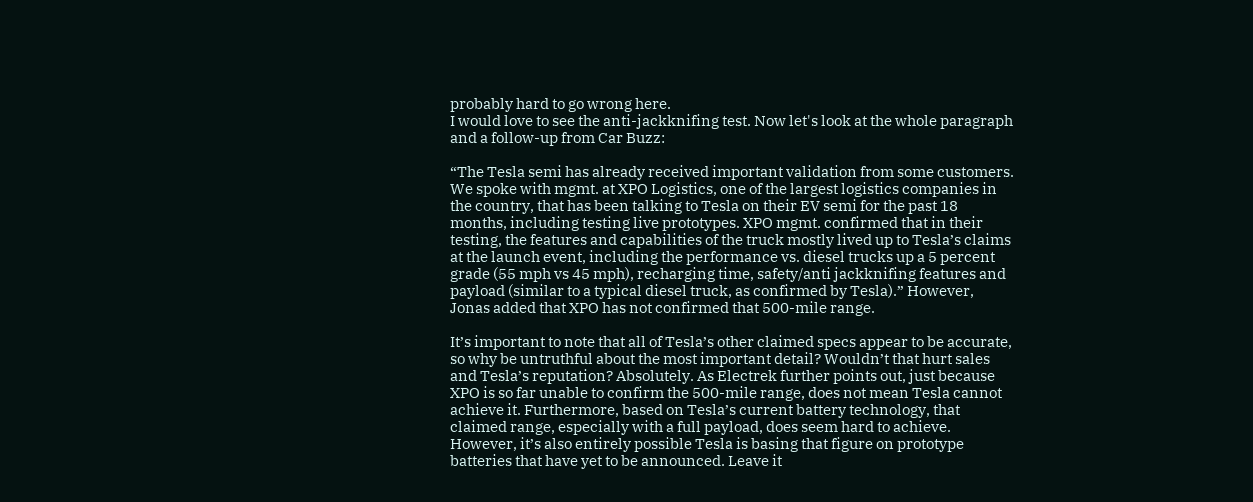probably hard to go wrong here.
I would love to see the anti-jackknifing test. Now let's look at the whole paragraph and a follow-up from Car Buzz:

“The Tesla semi has already received important validation from some customers. We spoke with mgmt. at XPO Logistics, one of the largest logistics companies in the country, that has been talking to Tesla on their EV semi for the past 18 months, including testing live prototypes. XPO mgmt. confirmed that in their testing, the features and capabilities of the truck mostly lived up to Tesla’s claims at the launch event, including the performance vs. diesel trucks up a 5 percent grade (55 mph vs 45 mph), recharging time, safety/anti jackknifing features and payload (similar to a typical diesel truck, as confirmed by Tesla).” However, Jonas added that XPO has not confirmed that 500-mile range.

It’s important to note that all of Tesla’s other claimed specs appear to be accurate, so why be untruthful about the most important detail? Wouldn’t that hurt sales and Tesla’s reputation? Absolutely. As Electrek further points out, just because XPO is so far unable to confirm the 500-mile range, does not mean Tesla cannot achieve it. Furthermore, based on Tesla’s current battery technology, that claimed range, especially with a full payload, does seem hard to achieve. However, it’s also entirely possible Tesla is basing that figure on prototype batteries that have yet to be announced. Leave it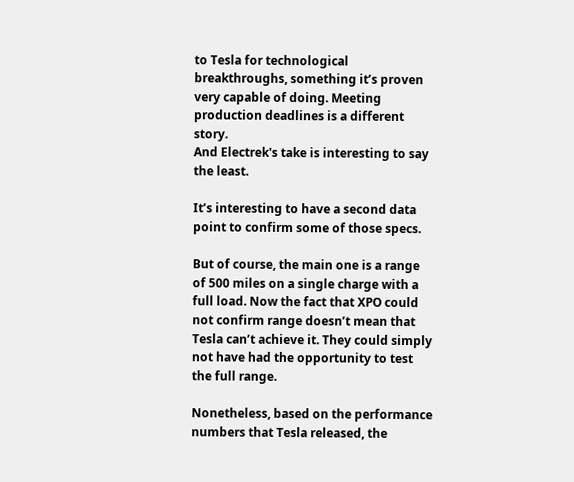to Tesla for technological breakthroughs, something it’s proven very capable of doing. Meeting production deadlines is a different story.
And Electrek's take is interesting to say the least.

It’s interesting to have a second data point to confirm some of those specs.

But of course, the main one is a range of 500 miles on a single charge with a full load. Now the fact that XPO could not confirm range doesn’t mean that Tesla can’t achieve it. They could simply not have had the opportunity to test the full range.

Nonetheless, based on the performance numbers that Tesla released, the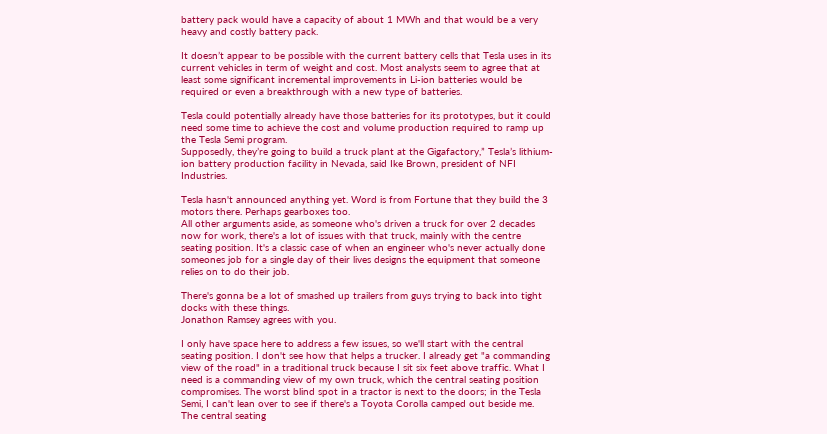battery pack would have a capacity of about 1 MWh and that would be a very heavy and costly battery pack.

It doesn’t appear to be possible with the current battery cells that Tesla uses in its current vehicles in term of weight and cost. Most analysts seem to agree that at least some significant incremental improvements in Li-ion batteries would be required or even a breakthrough with a new type of batteries.

Tesla could potentially already have those batteries for its prototypes, but it could need some time to achieve the cost and volume production required to ramp up the Tesla Semi program.
Supposedly, they’re going to build a truck plant at the Gigafactory,” Tesla’s lithium-ion battery production facility in Nevada, said Ike Brown, president of NFI Industries.

Tesla hasn't announced anything yet. Word is from Fortune that they build the 3 motors there. Perhaps gearboxes too.
All other arguments aside, as someone who's driven a truck for over 2 decades now for work, there's a lot of issues with that truck, mainly with the centre seating position. It's a classic case of when an engineer who's never actually done someones job for a single day of their lives designs the equipment that someone relies on to do their job.

There's gonna be a lot of smashed up trailers from guys trying to back into tight docks with these things.
Jonathon Ramsey agrees with you.

I only have space here to address a few issues, so we'll start with the central seating position. I don't see how that helps a trucker. I already get "a commanding view of the road" in a traditional truck because I sit six feet above traffic. What I need is a commanding view of my own truck, which the central seating position compromises. The worst blind spot in a tractor is next to the doors; in the Tesla Semi, I can't lean over to see if there's a Toyota Corolla camped out beside me. The central seating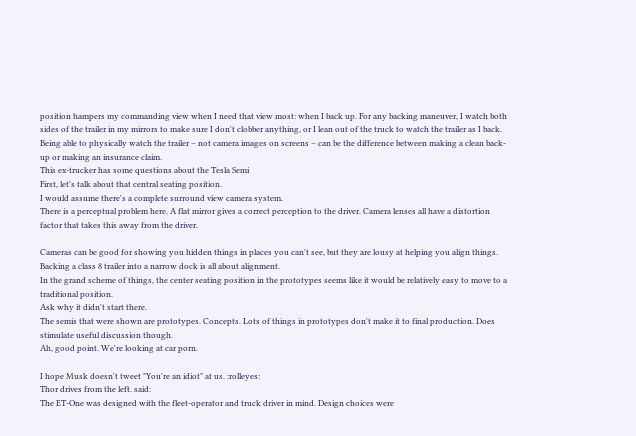position hampers my commanding view when I need that view most: when I back up. For any backing maneuver, I watch both sides of the trailer in my mirrors to make sure I don't clobber anything, or I lean out of the truck to watch the trailer as I back. Being able to physically watch the trailer – not camera images on screens – can be the difference between making a clean back-up or making an insurance claim.
This ex-trucker has some questions about the Tesla Semi
First, let's talk about that central seating position.
I would assume there's a complete surround view camera system.
There is a perceptual problem here. A flat mirror gives a correct perception to the driver. Camera lenses all have a distortion factor that takes this away from the driver.

Cameras can be good for showing you hidden things in places you can't see, but they are lousy at helping you align things. Backing a class 8 trailer into a narrow dock is all about alignment.
In the grand scheme of things, the center seating position in the prototypes seems like it would be relatively easy to move to a traditional position.
Ask why it didn't start there.
The semis that were shown are prototypes. Concepts. Lots of things in prototypes don't make it to final production. Does stimulate useful discussion though.
Ah, good point. We're looking at car porn.

I hope Musk doesn't tweet "You're an idiot" at us. :rolleyes:
Thor drives from the left. said:
The ET-One was designed with the fleet-operator and truck driver in mind. Design choices were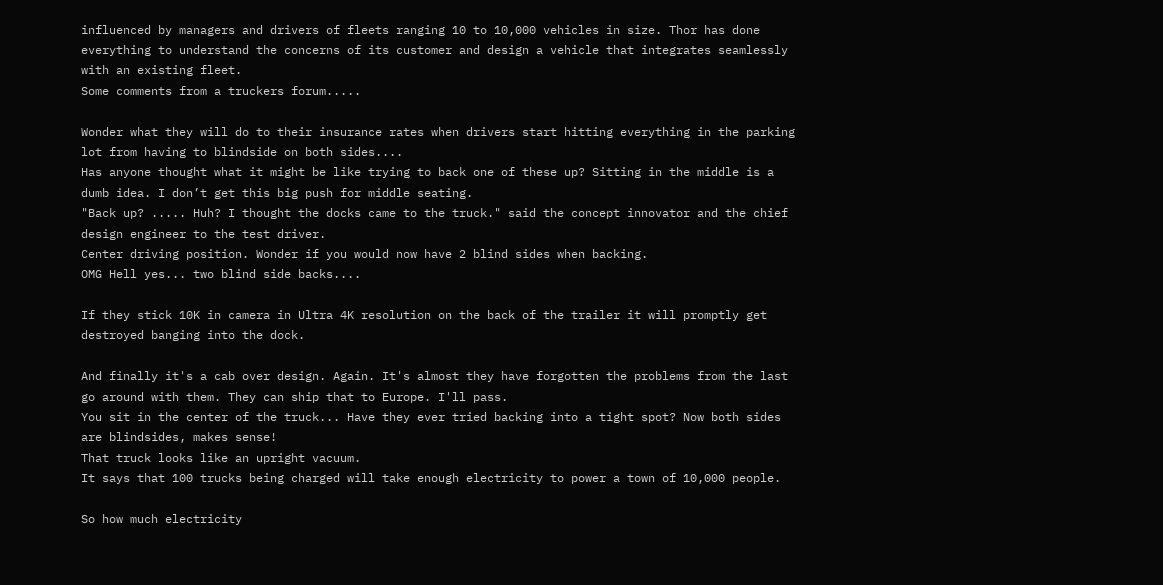influenced by managers and drivers of fleets ranging 10 to 10,000 vehicles in size. Thor has done everything to understand the concerns of its customer and design a vehicle that integrates seamlessly with an existing fleet.
Some comments from a truckers forum.....

Wonder what they will do to their insurance rates when drivers start hitting everything in the parking lot from having to blindside on both sides....
Has anyone thought what it might be like trying to back one of these up? Sitting in the middle is a dumb idea. I don’t get this big push for middle seating.
"Back up? ..... Huh? I thought the docks came to the truck." said the concept innovator and the chief design engineer to the test driver.
Center driving position. Wonder if you would now have 2 blind sides when backing.
OMG Hell yes... two blind side backs....

If they stick 10K in camera in Ultra 4K resolution on the back of the trailer it will promptly get destroyed banging into the dock.

And finally it's a cab over design. Again. It's almost they have forgotten the problems from the last go around with them. They can ship that to Europe. I'll pass.
You sit in the center of the truck... Have they ever tried backing into a tight spot? Now both sides are blindsides, makes sense!
That truck looks like an upright vacuum.
It says that 100 trucks being charged will take enough electricity to power a town of 10,000 people.

So how much electricity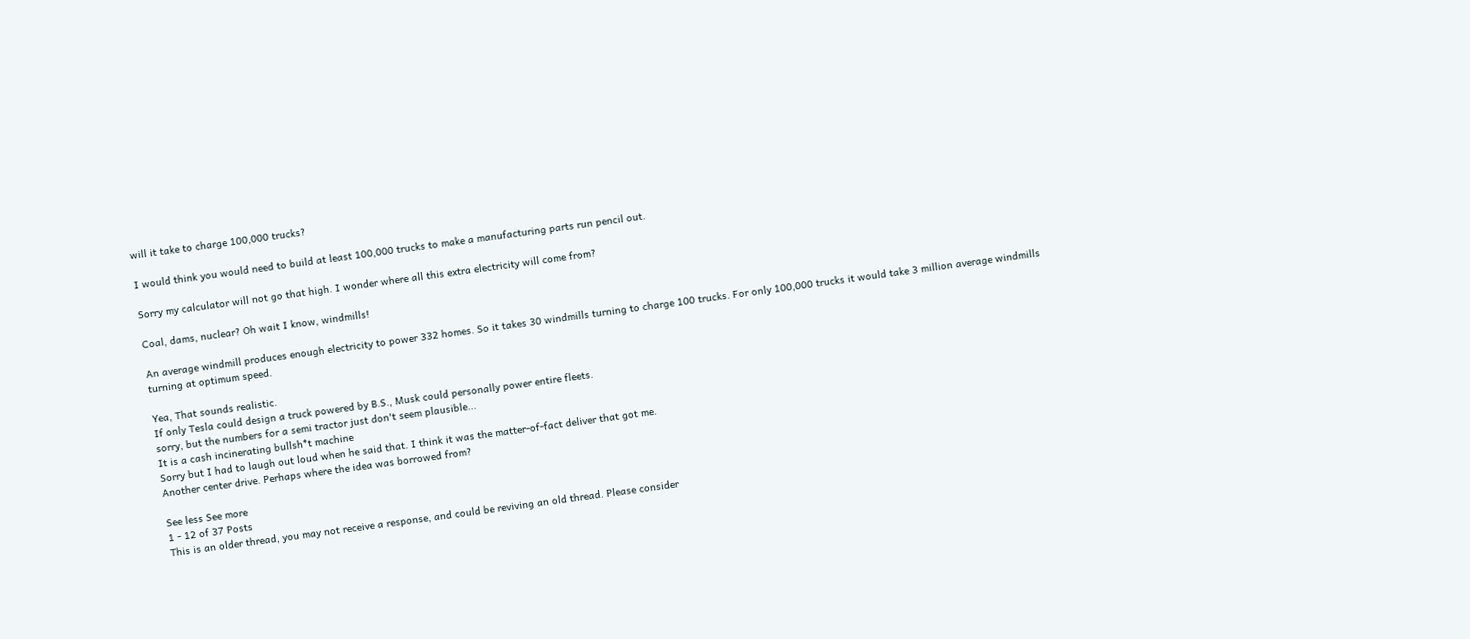will it take to charge 100,000 trucks?

I would think you would need to build at least 100,000 trucks to make a manufacturing parts run pencil out.

Sorry my calculator will not go that high. I wonder where all this extra electricity will come from?

Coal, dams, nuclear? Oh wait I know, windmills!

An average windmill produces enough electricity to power 332 homes. So it takes 30 windmills turning to charge 100 trucks. For only 100,000 trucks it would take 3 million average windmills turning at optimum speed.

Yea, That sounds realistic.
If only Tesla could design a truck powered by B.S., Musk could personally power entire fleets.
sorry, but the numbers for a semi tractor just don't seem plausible...
It is a cash incinerating bullsh*t machine
Sorry but I had to laugh out loud when he said that. I think it was the matter-of-fact deliver that got me.
Another center drive. Perhaps where the idea was borrowed from?

See less See more
1 - 12 of 37 Posts
This is an older thread, you may not receive a response, and could be reviving an old thread. Please consider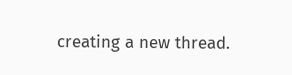creating a new thread.